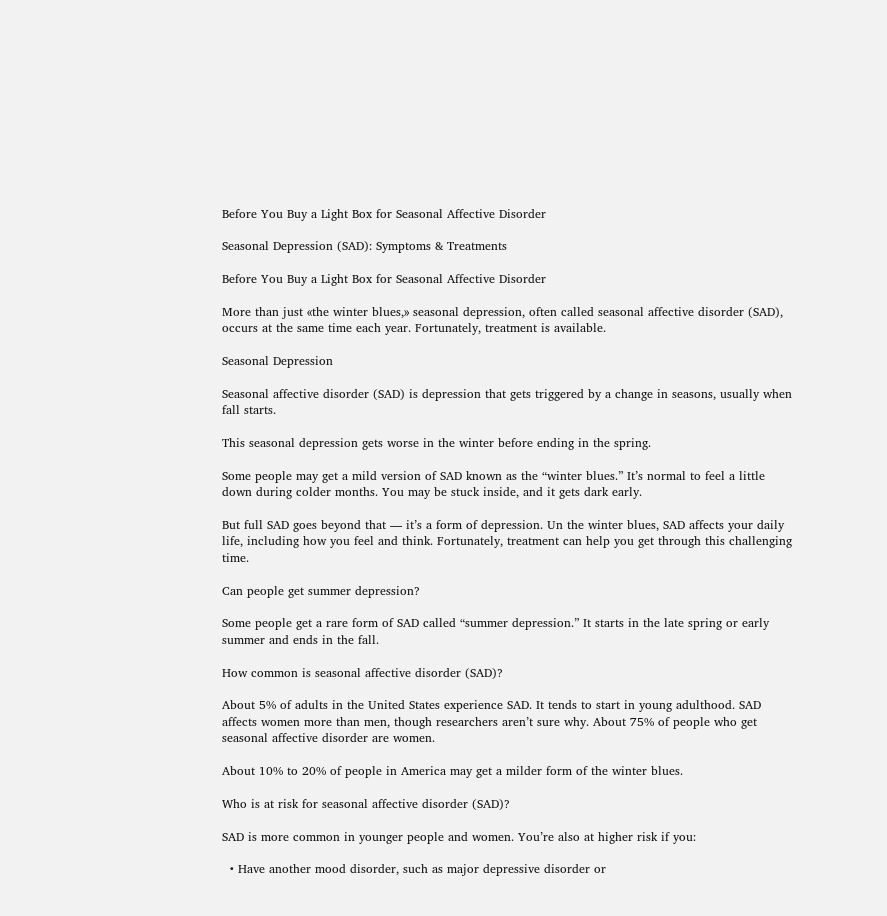Before You Buy a Light Box for Seasonal Affective Disorder

Seasonal Depression (SAD): Symptoms & Treatments

Before You Buy a Light Box for Seasonal Affective Disorder

More than just «the winter blues,» seasonal depression, often called seasonal affective disorder (SAD), occurs at the same time each year. Fortunately, treatment is available.

Seasonal Depression

Seasonal affective disorder (SAD) is depression that gets triggered by a change in seasons, usually when fall starts.

This seasonal depression gets worse in the winter before ending in the spring.

Some people may get a mild version of SAD known as the “winter blues.” It’s normal to feel a little down during colder months. You may be stuck inside, and it gets dark early.

But full SAD goes beyond that — it’s a form of depression. Un the winter blues, SAD affects your daily life, including how you feel and think. Fortunately, treatment can help you get through this challenging time.

Can people get summer depression?

Some people get a rare form of SAD called “summer depression.” It starts in the late spring or early summer and ends in the fall.

How common is seasonal affective disorder (SAD)?

About 5% of adults in the United States experience SAD. It tends to start in young adulthood. SAD affects women more than men, though researchers aren’t sure why. About 75% of people who get seasonal affective disorder are women.

About 10% to 20% of people in America may get a milder form of the winter blues.

Who is at risk for seasonal affective disorder (SAD)?

SAD is more common in younger people and women. You’re also at higher risk if you:

  • Have another mood disorder, such as major depressive disorder or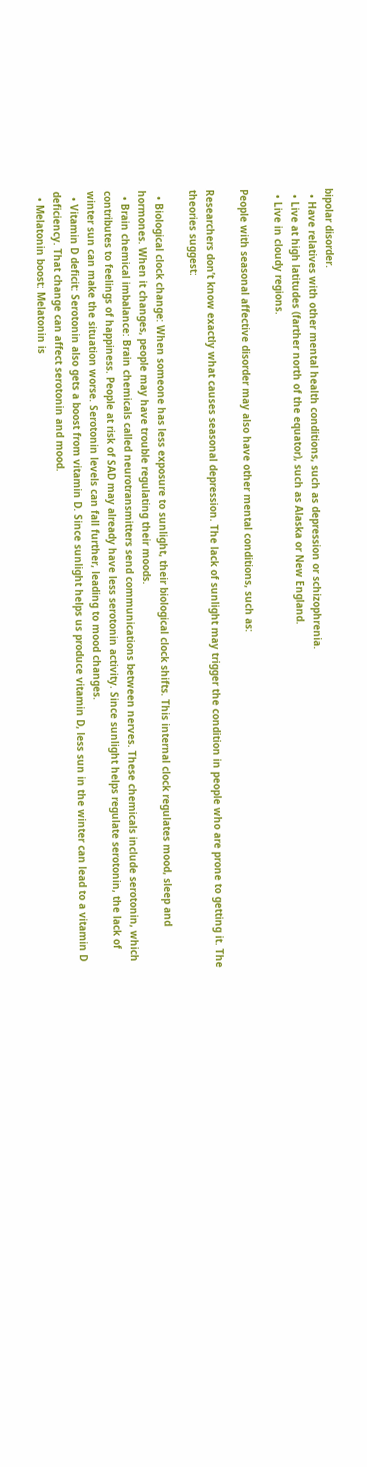bipolar disorder.
  • Have relatives with other mental health conditions, such as depression or schizophrenia.
  • Live at high latitudes (farther north of the equator), such as Alaska or New England.
  • Live in cloudy regions.

People with seasonal affective disorder may also have other mental conditions, such as:

Researchers don’t know exactly what causes seasonal depression. The lack of sunlight may trigger the condition in people who are prone to getting it. The theories suggest:

  • Biological clock change: When someone has less exposure to sunlight, their biological clock shifts. This internal clock regulates mood, sleep and hormones. When it changes, people may have trouble regulating their moods.
  • Brain chemical imbalance: Brain chemicals called neurotransmitters send communications between nerves. These chemicals include serotonin, which contributes to feelings of happiness. People at risk of SAD may already have less serotonin activity. Since sunlight helps regulate serotonin, the lack of winter sun can make the situation worse. Serotonin levels can fall further, leading to mood changes.
  • Vitamin D deficit: Serotonin also gets a boost from vitamin D. Since sunlight helps us produce vitamin D, less sun in the winter can lead to a vitamin D deficiency. That change can affect serotonin and mood.
  • Melatonin boost: Melatonin is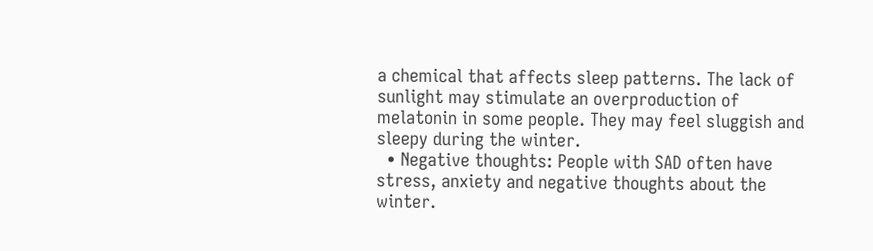a chemical that affects sleep patterns. The lack of sunlight may stimulate an overproduction of melatonin in some people. They may feel sluggish and sleepy during the winter.
  • Negative thoughts: People with SAD often have stress, anxiety and negative thoughts about the winter.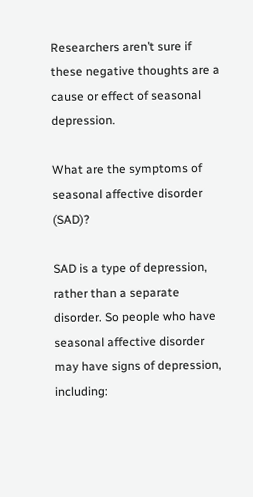Researchers aren’t sure if these negative thoughts are a cause or effect of seasonal depression.

What are the symptoms of seasonal affective disorder (SAD)?

SAD is a type of depression, rather than a separate disorder. So people who have seasonal affective disorder may have signs of depression, including: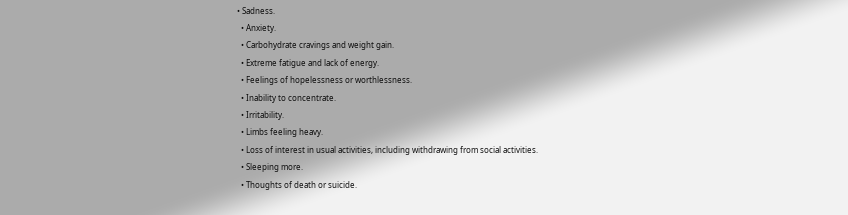• Sadness.
  • Anxiety.
  • Carbohydrate cravings and weight gain.
  • Extreme fatigue and lack of energy.
  • Feelings of hopelessness or worthlessness.
  • Inability to concentrate.
  • Irritability.
  • Limbs feeling heavy.
  • Loss of interest in usual activities, including withdrawing from social activities.
  • Sleeping more.
  • Thoughts of death or suicide.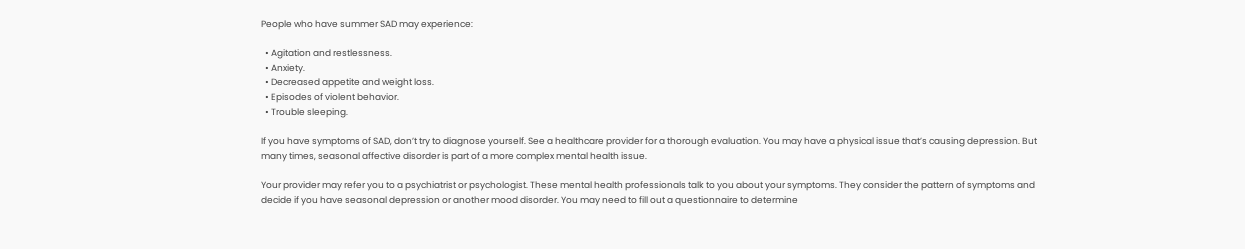People who have summer SAD may experience:

  • Agitation and restlessness.
  • Anxiety.
  • Decreased appetite and weight loss.
  • Episodes of violent behavior.
  • Trouble sleeping.

If you have symptoms of SAD, don’t try to diagnose yourself. See a healthcare provider for a thorough evaluation. You may have a physical issue that’s causing depression. But many times, seasonal affective disorder is part of a more complex mental health issue.

Your provider may refer you to a psychiatrist or psychologist. These mental health professionals talk to you about your symptoms. They consider the pattern of symptoms and decide if you have seasonal depression or another mood disorder. You may need to fill out a questionnaire to determine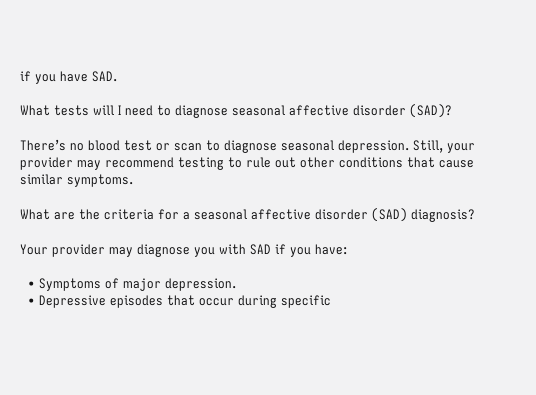if you have SAD.

What tests will I need to diagnose seasonal affective disorder (SAD)?

There’s no blood test or scan to diagnose seasonal depression. Still, your provider may recommend testing to rule out other conditions that cause similar symptoms.

What are the criteria for a seasonal affective disorder (SAD) diagnosis?

Your provider may diagnose you with SAD if you have:

  • Symptoms of major depression.
  • Depressive episodes that occur during specific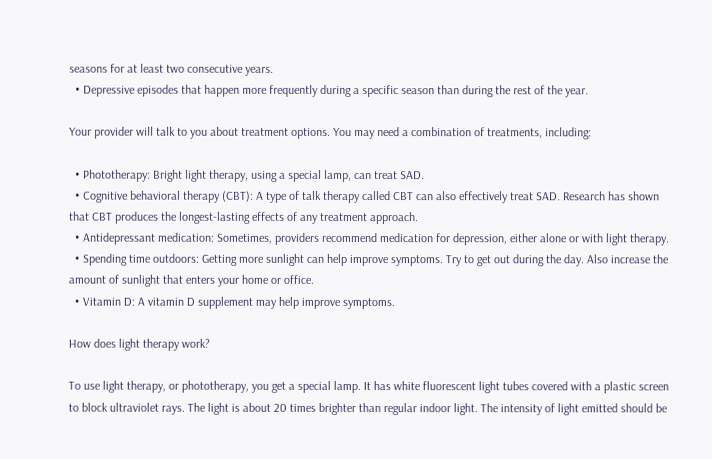seasons for at least two consecutive years.
  • Depressive episodes that happen more frequently during a specific season than during the rest of the year.

Your provider will talk to you about treatment options. You may need a combination of treatments, including:

  • Phototherapy: Bright light therapy, using a special lamp, can treat SAD.
  • Cognitive behavioral therapy (CBT): A type of talk therapy called CBT can also effectively treat SAD. Research has shown that CBT produces the longest-lasting effects of any treatment approach.
  • Antidepressant medication: Sometimes, providers recommend medication for depression, either alone or with light therapy.
  • Spending time outdoors: Getting more sunlight can help improve symptoms. Try to get out during the day. Also increase the amount of sunlight that enters your home or office.
  • Vitamin D: A vitamin D supplement may help improve symptoms.

How does light therapy work?

To use light therapy, or phototherapy, you get a special lamp. It has white fluorescent light tubes covered with a plastic screen to block ultraviolet rays. The light is about 20 times brighter than regular indoor light. The intensity of light emitted should be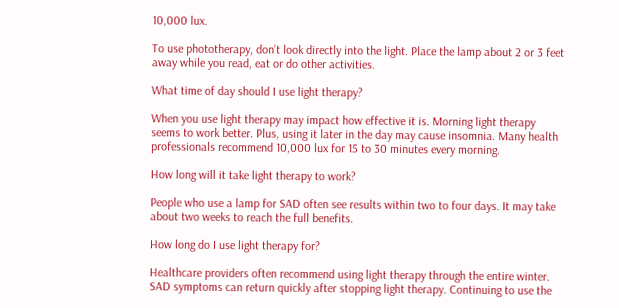10,000 lux.

To use phototherapy, don’t look directly into the light. Place the lamp about 2 or 3 feet away while you read, eat or do other activities.

What time of day should I use light therapy?

When you use light therapy may impact how effective it is. Morning light therapy seems to work better. Plus, using it later in the day may cause insomnia. Many health professionals recommend 10,000 lux for 15 to 30 minutes every morning.

How long will it take light therapy to work?

People who use a lamp for SAD often see results within two to four days. It may take about two weeks to reach the full benefits.

How long do I use light therapy for?

Healthcare providers often recommend using light therapy through the entire winter. SAD symptoms can return quickly after stopping light therapy. Continuing to use the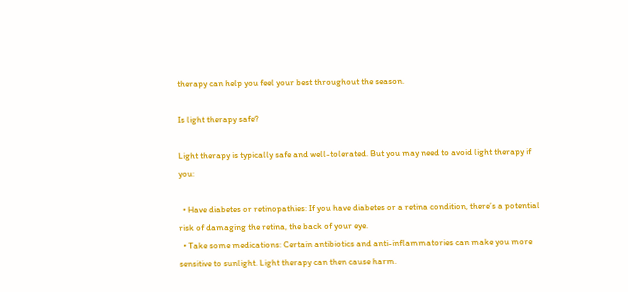therapy can help you feel your best throughout the season.

Is light therapy safe?

Light therapy is typically safe and well-tolerated. But you may need to avoid light therapy if you:

  • Have diabetes or retinopathies: If you have diabetes or a retina condition, there’s a potential risk of damaging the retina, the back of your eye.
  • Take some medications: Certain antibiotics and anti-inflammatories can make you more sensitive to sunlight. Light therapy can then cause harm.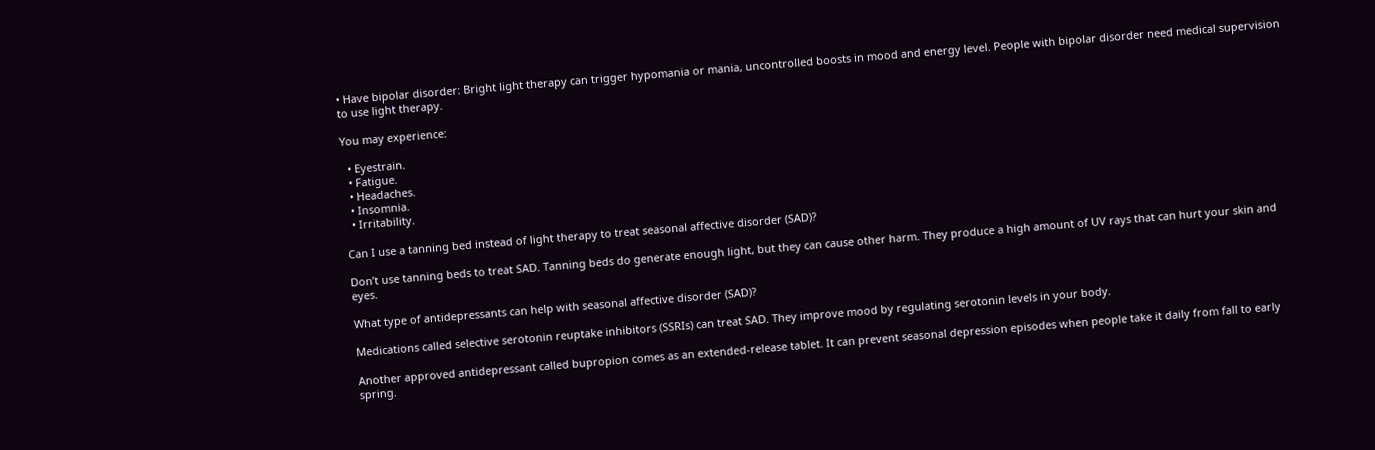• Have bipolar disorder: Bright light therapy can trigger hypomania or mania, uncontrolled boosts in mood and energy level. People with bipolar disorder need medical supervision to use light therapy.

You may experience:

  • Eyestrain.
  • Fatigue.
  • Headaches.
  • Insomnia.
  • Irritability.

Can I use a tanning bed instead of light therapy to treat seasonal affective disorder (SAD)?

Don’t use tanning beds to treat SAD. Tanning beds do generate enough light, but they can cause other harm. They produce a high amount of UV rays that can hurt your skin and eyes.

What type of antidepressants can help with seasonal affective disorder (SAD)?

Medications called selective serotonin reuptake inhibitors (SSRIs) can treat SAD. They improve mood by regulating serotonin levels in your body.

Another approved antidepressant called bupropion comes as an extended-release tablet. It can prevent seasonal depression episodes when people take it daily from fall to early spring.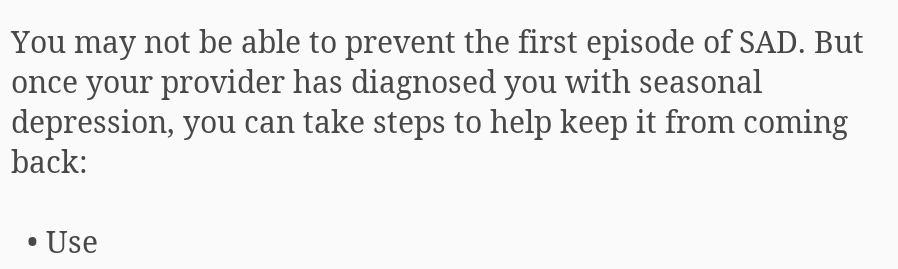You may not be able to prevent the first episode of SAD. But once your provider has diagnosed you with seasonal depression, you can take steps to help keep it from coming back:

  • Use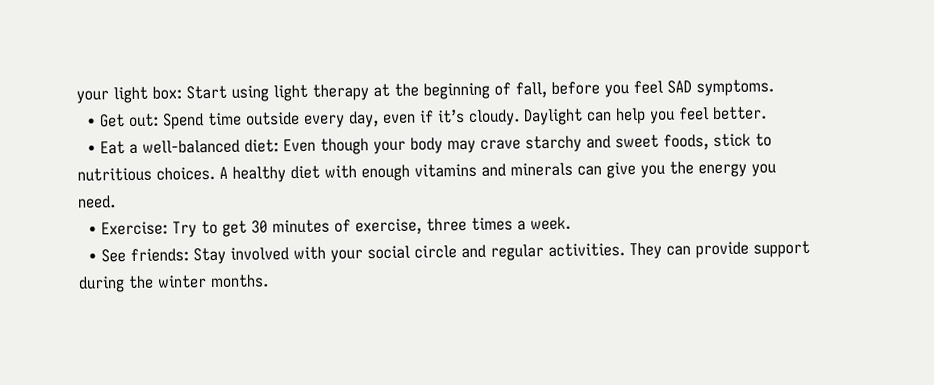your light box: Start using light therapy at the beginning of fall, before you feel SAD symptoms.
  • Get out: Spend time outside every day, even if it’s cloudy. Daylight can help you feel better.
  • Eat a well-balanced diet: Even though your body may crave starchy and sweet foods, stick to nutritious choices. A healthy diet with enough vitamins and minerals can give you the energy you need.
  • Exercise: Try to get 30 minutes of exercise, three times a week.
  • See friends: Stay involved with your social circle and regular activities. They can provide support during the winter months.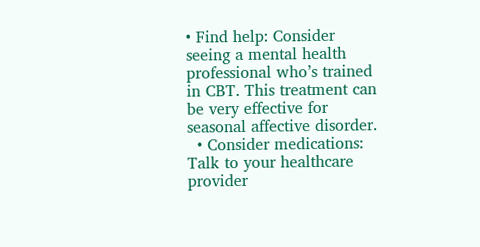• Find help: Consider seeing a mental health professional who’s trained in CBT. This treatment can be very effective for seasonal affective disorder.
  • Consider medications: Talk to your healthcare provider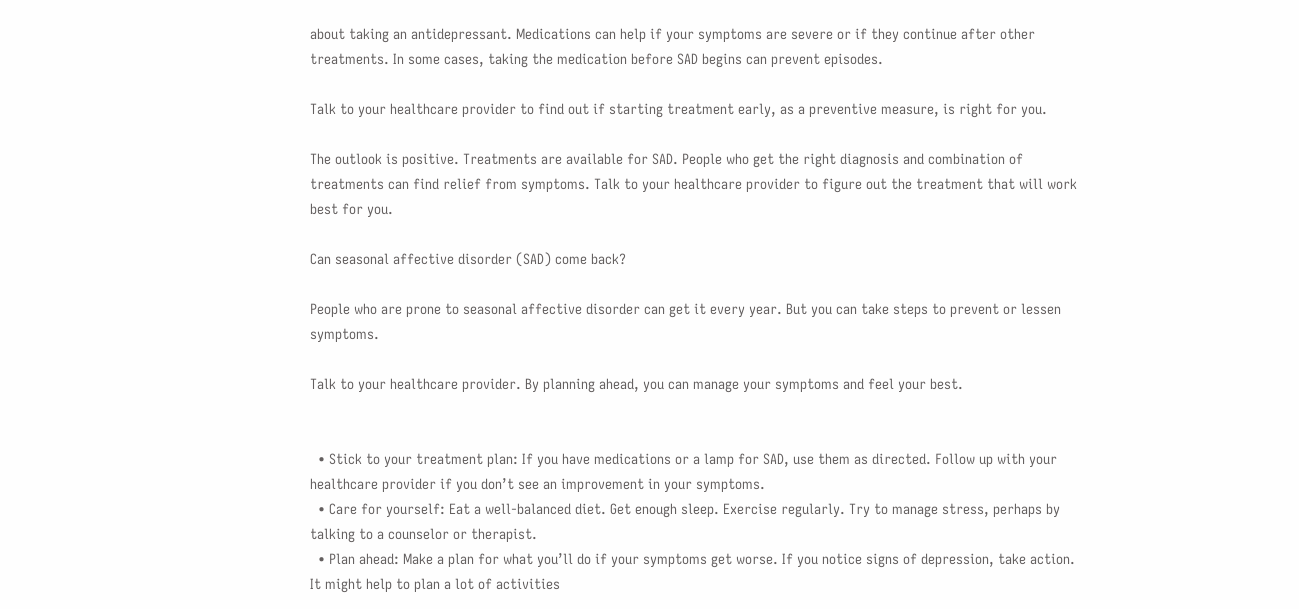about taking an antidepressant. Medications can help if your symptoms are severe or if they continue after other treatments. In some cases, taking the medication before SAD begins can prevent episodes.

Talk to your healthcare provider to find out if starting treatment early, as a preventive measure, is right for you.

The outlook is positive. Treatments are available for SAD. People who get the right diagnosis and combination of treatments can find relief from symptoms. Talk to your healthcare provider to figure out the treatment that will work best for you.

Can seasonal affective disorder (SAD) come back?

People who are prone to seasonal affective disorder can get it every year. But you can take steps to prevent or lessen symptoms.

Talk to your healthcare provider. By planning ahead, you can manage your symptoms and feel your best.


  • Stick to your treatment plan: If you have medications or a lamp for SAD, use them as directed. Follow up with your healthcare provider if you don’t see an improvement in your symptoms.
  • Care for yourself: Eat a well-balanced diet. Get enough sleep. Exercise regularly. Try to manage stress, perhaps by talking to a counselor or therapist.
  • Plan ahead: Make a plan for what you’ll do if your symptoms get worse. If you notice signs of depression, take action. It might help to plan a lot of activities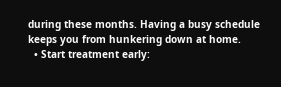during these months. Having a busy schedule keeps you from hunkering down at home.
  • Start treatment early: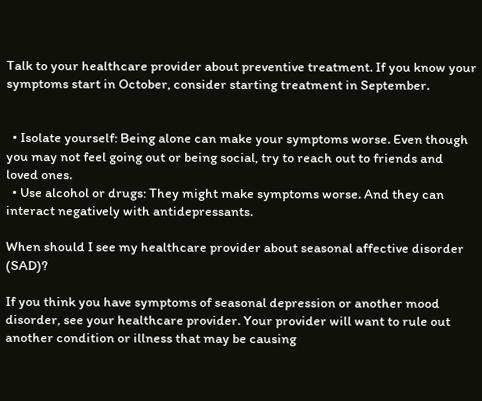Talk to your healthcare provider about preventive treatment. If you know your symptoms start in October, consider starting treatment in September.


  • Isolate yourself: Being alone can make your symptoms worse. Even though you may not feel going out or being social, try to reach out to friends and loved ones.
  • Use alcohol or drugs: They might make symptoms worse. And they can interact negatively with antidepressants.

When should I see my healthcare provider about seasonal affective disorder (SAD)?

If you think you have symptoms of seasonal depression or another mood disorder, see your healthcare provider. Your provider will want to rule out another condition or illness that may be causing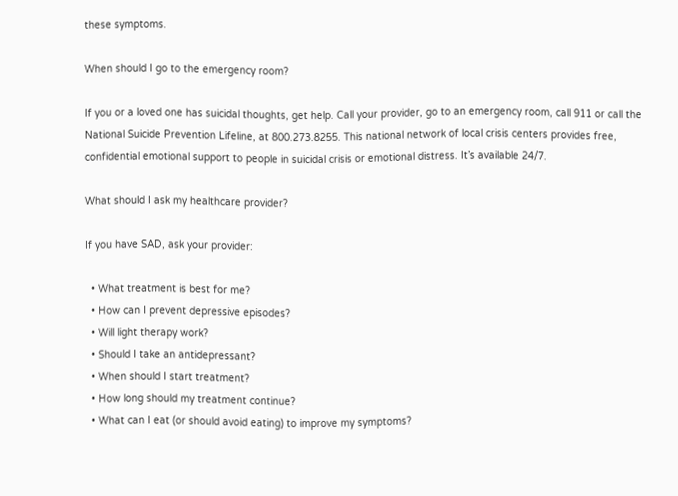these symptoms.

When should I go to the emergency room?

If you or a loved one has suicidal thoughts, get help. Call your provider, go to an emergency room, call 911 or call the National Suicide Prevention Lifeline, at 800.273.8255. This national network of local crisis centers provides free, confidential emotional support to people in suicidal crisis or emotional distress. It’s available 24/7.

What should I ask my healthcare provider?

If you have SAD, ask your provider:

  • What treatment is best for me?
  • How can I prevent depressive episodes?
  • Will light therapy work?
  • Should I take an antidepressant?
  • When should I start treatment?
  • How long should my treatment continue?
  • What can I eat (or should avoid eating) to improve my symptoms?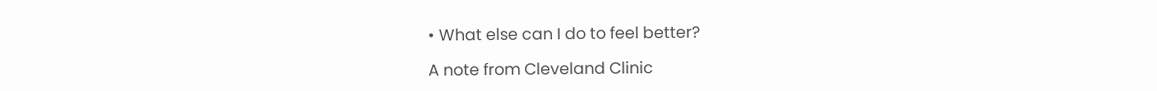• What else can I do to feel better?

A note from Cleveland Clinic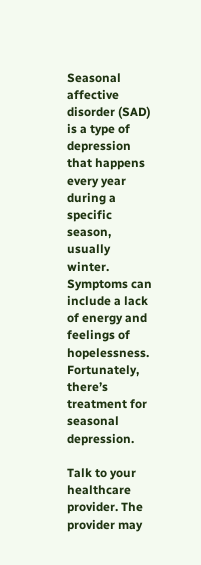Seasonal affective disorder (SAD) is a type of depression that happens every year during a specific season, usually winter. Symptoms can include a lack of energy and feelings of hopelessness. Fortunately, there’s treatment for seasonal depression.

Talk to your healthcare provider. The provider may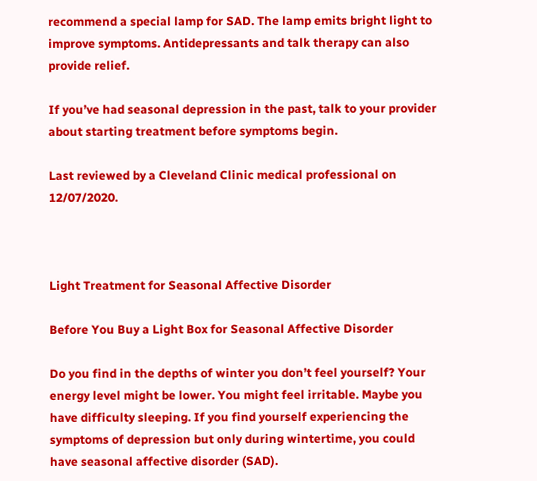recommend a special lamp for SAD. The lamp emits bright light to improve symptoms. Antidepressants and talk therapy can also provide relief.

If you’ve had seasonal depression in the past, talk to your provider about starting treatment before symptoms begin.

Last reviewed by a Cleveland Clinic medical professional on 12/07/2020.



Light Treatment for Seasonal Affective Disorder

Before You Buy a Light Box for Seasonal Affective Disorder

Do you find in the depths of winter you don’t feel yourself? Your energy level might be lower. You might feel irritable. Maybe you have difficulty sleeping. If you find yourself experiencing the symptoms of depression but only during wintertime, you could have seasonal affective disorder (SAD).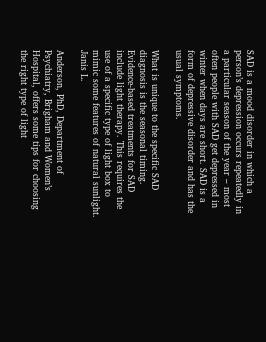SAD is a mood disorder in which a person’s depression occurs repeatedly in a particular season of the year – most often people with SAD get depressed in winter when days are short. SAD is a form of depressive disorder and has the usual symptoms.

What is unique to the specific SAD diagnosis is the seasonal timing. Evidence-based treatments for SAD include light therapy. This requires the use of a specific type of light box to mimic some features of natural sunlight. Janis L.

Anderson, PhD, Department of Psychiatry, Brigham and Women’s Hospital, offers some tips for choosing the right type of light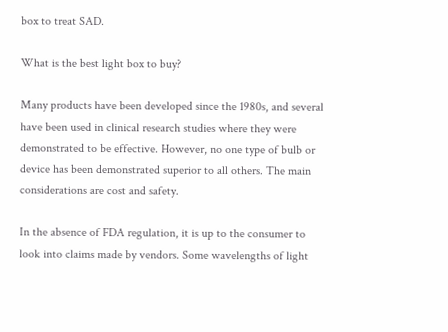box to treat SAD.

What is the best light box to buy?

Many products have been developed since the 1980s, and several have been used in clinical research studies where they were demonstrated to be effective. However, no one type of bulb or device has been demonstrated superior to all others. The main considerations are cost and safety.

In the absence of FDA regulation, it is up to the consumer to look into claims made by vendors. Some wavelengths of light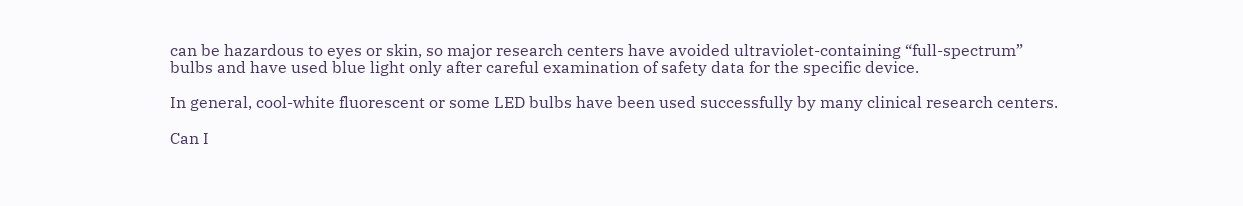can be hazardous to eyes or skin, so major research centers have avoided ultraviolet-containing “full-spectrum” bulbs and have used blue light only after careful examination of safety data for the specific device.

In general, cool-white fluorescent or some LED bulbs have been used successfully by many clinical research centers.

Can I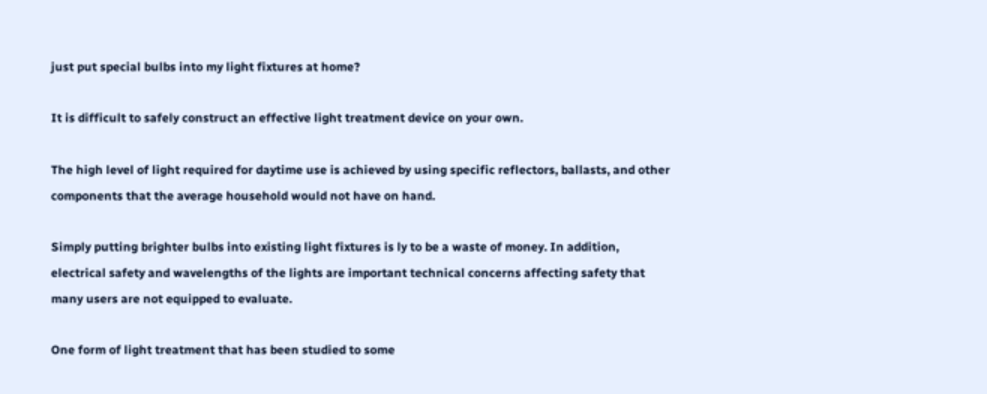just put special bulbs into my light fixtures at home?

It is difficult to safely construct an effective light treatment device on your own.

The high level of light required for daytime use is achieved by using specific reflectors, ballasts, and other components that the average household would not have on hand.

Simply putting brighter bulbs into existing light fixtures is ly to be a waste of money. In addition, electrical safety and wavelengths of the lights are important technical concerns affecting safety that many users are not equipped to evaluate.

One form of light treatment that has been studied to some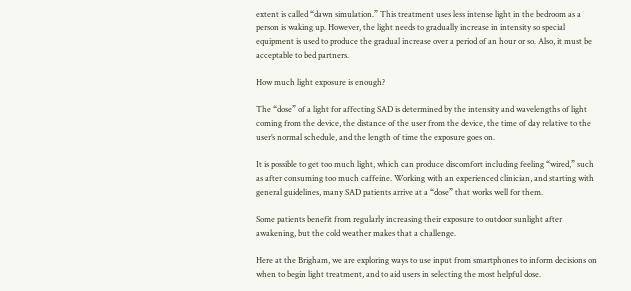extent is called “dawn simulation.” This treatment uses less intense light in the bedroom as a person is waking up. However, the light needs to gradually increase in intensity so special equipment is used to produce the gradual increase over a period of an hour or so. Also, it must be acceptable to bed partners.

How much light exposure is enough?

The “dose” of a light for affecting SAD is determined by the intensity and wavelengths of light coming from the device, the distance of the user from the device, the time of day relative to the user’s normal schedule, and the length of time the exposure goes on.

It is possible to get too much light, which can produce discomfort including feeling “wired,” such as after consuming too much caffeine. Working with an experienced clinician, and starting with general guidelines, many SAD patients arrive at a “dose” that works well for them.

Some patients benefit from regularly increasing their exposure to outdoor sunlight after awakening, but the cold weather makes that a challenge.

Here at the Brigham, we are exploring ways to use input from smartphones to inform decisions on when to begin light treatment, and to aid users in selecting the most helpful dose.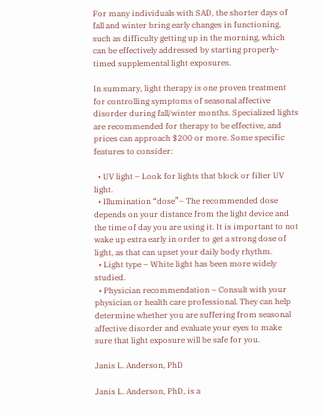For many individuals with SAD, the shorter days of fall and winter bring early changes in functioning, such as difficulty getting up in the morning, which can be effectively addressed by starting properly-timed supplemental light exposures.

In summary, light therapy is one proven treatment for controlling symptoms of seasonal affective disorder during fall/winter months. Specialized lights are recommended for therapy to be effective, and prices can approach $200 or more. Some specific features to consider:

  • UV light – Look for lights that block or filter UV light.
  • Illumination “dose”– The recommended dose depends on your distance from the light device and the time of day you are using it. It is important to not wake up extra early in order to get a strong dose of light, as that can upset your daily body rhythm.
  • Light type – White light has been more widely studied.
  • Physician recommendation – Consult with your physician or health care professional. They can help determine whether you are suffering from seasonal affective disorder and evaluate your eyes to make sure that light exposure will be safe for you.

Janis L. Anderson, PhD

Janis L. Anderson, PhD, is a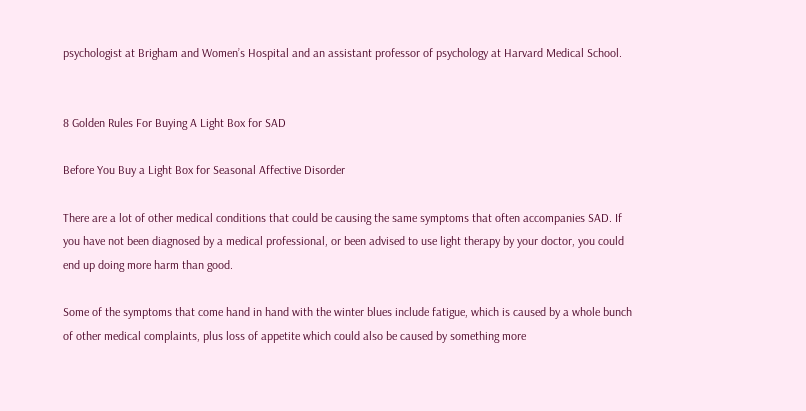psychologist at Brigham and Women’s Hospital and an assistant professor of psychology at Harvard Medical School.


8 Golden Rules For Buying A Light Box for SAD

Before You Buy a Light Box for Seasonal Affective Disorder

There are a lot of other medical conditions that could be causing the same symptoms that often accompanies SAD. If you have not been diagnosed by a medical professional, or been advised to use light therapy by your doctor, you could end up doing more harm than good.

Some of the symptoms that come hand in hand with the winter blues include fatigue, which is caused by a whole bunch of other medical complaints, plus loss of appetite which could also be caused by something more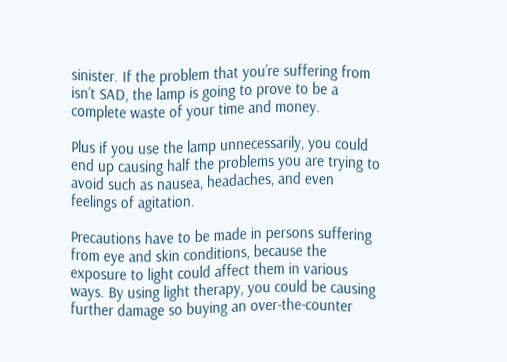sinister. If the problem that you’re suffering from isn’t SAD, the lamp is going to prove to be a complete waste of your time and money.

Plus if you use the lamp unnecessarily, you could end up causing half the problems you are trying to avoid such as nausea, headaches, and even feelings of agitation.

Precautions have to be made in persons suffering from eye and skin conditions, because the exposure to light could affect them in various ways. By using light therapy, you could be causing further damage so buying an over-the-counter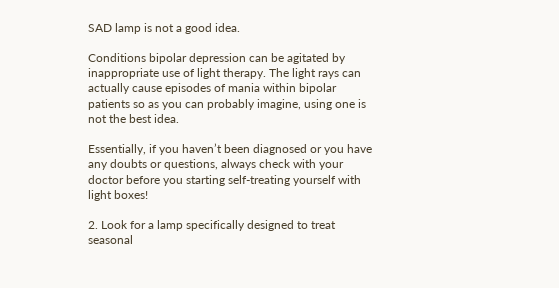SAD lamp is not a good idea.

Conditions bipolar depression can be agitated by inappropriate use of light therapy. The light rays can actually cause episodes of mania within bipolar patients so as you can probably imagine, using one is not the best idea.

Essentially, if you haven’t been diagnosed or you have any doubts or questions, always check with your doctor before you starting self-treating yourself with light boxes!

2. Look for a lamp specifically designed to treat seasonal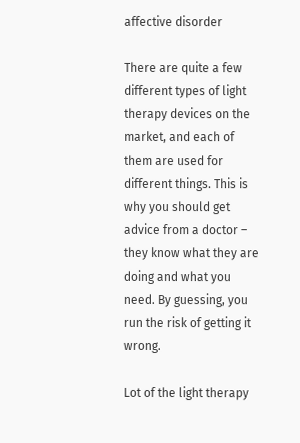affective disorder

There are quite a few different types of light therapy devices on the market, and each of them are used for different things. This is why you should get advice from a doctor – they know what they are doing and what you need. By guessing, you run the risk of getting it wrong.

Lot of the light therapy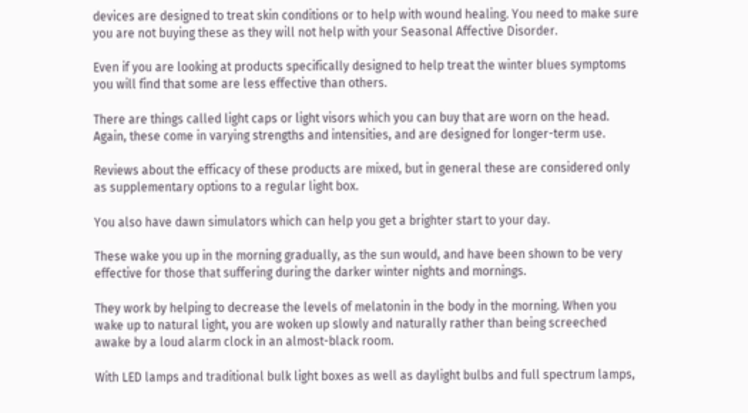devices are designed to treat skin conditions or to help with wound healing. You need to make sure you are not buying these as they will not help with your Seasonal Affective Disorder.

Even if you are looking at products specifically designed to help treat the winter blues symptoms you will find that some are less effective than others.

There are things called light caps or light visors which you can buy that are worn on the head. Again, these come in varying strengths and intensities, and are designed for longer-term use.

Reviews about the efficacy of these products are mixed, but in general these are considered only as supplementary options to a regular light box.

You also have dawn simulators which can help you get a brighter start to your day.

These wake you up in the morning gradually, as the sun would, and have been shown to be very effective for those that suffering during the darker winter nights and mornings.

They work by helping to decrease the levels of melatonin in the body in the morning. When you wake up to natural light, you are woken up slowly and naturally rather than being screeched awake by a loud alarm clock in an almost-black room.

With LED lamps and traditional bulk light boxes as well as daylight bulbs and full spectrum lamps,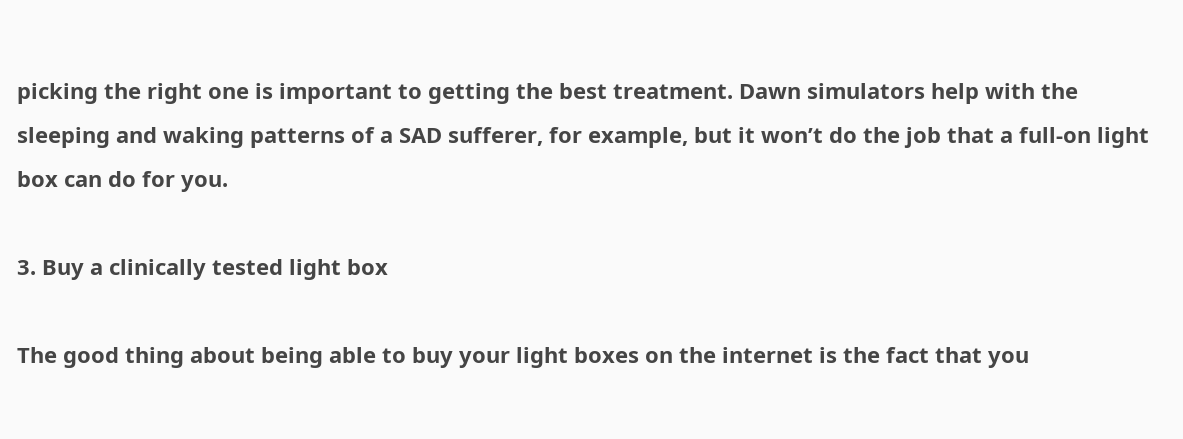picking the right one is important to getting the best treatment. Dawn simulators help with the sleeping and waking patterns of a SAD sufferer, for example, but it won’t do the job that a full-on light box can do for you.

3. Buy a clinically tested light box

The good thing about being able to buy your light boxes on the internet is the fact that you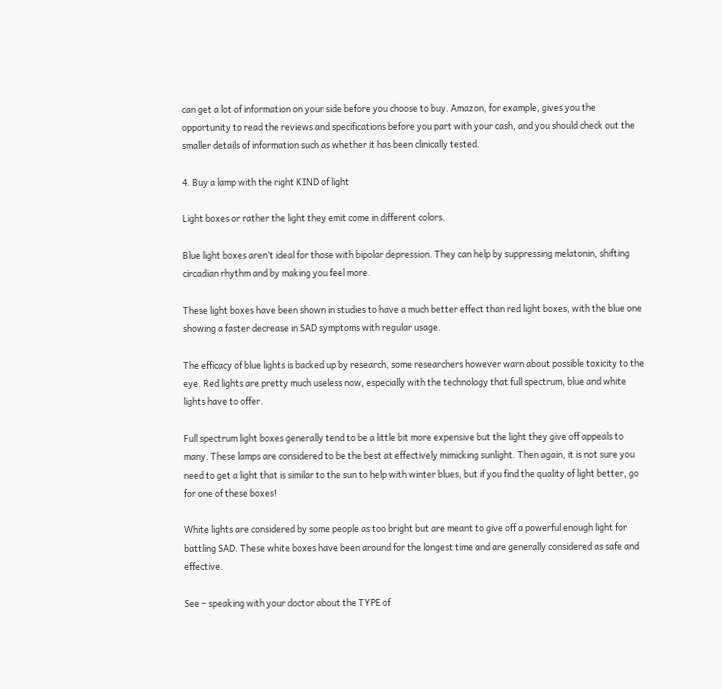can get a lot of information on your side before you choose to buy. Amazon, for example, gives you the opportunity to read the reviews and specifications before you part with your cash, and you should check out the smaller details of information such as whether it has been clinically tested.

4. Buy a lamp with the right KIND of light

Light boxes or rather the light they emit come in different colors.

Blue light boxes aren’t ideal for those with bipolar depression. They can help by suppressing melatonin, shifting circadian rhythm and by making you feel more.

These light boxes have been shown in studies to have a much better effect than red light boxes, with the blue one showing a faster decrease in SAD symptoms with regular usage.

The efficacy of blue lights is backed up by research, some researchers however warn about possible toxicity to the eye. Red lights are pretty much useless now, especially with the technology that full spectrum, blue and white lights have to offer.

Full spectrum light boxes generally tend to be a little bit more expensive but the light they give off appeals to many. These lamps are considered to be the best at effectively mimicking sunlight. Then again, it is not sure you need to get a light that is similar to the sun to help with winter blues, but if you find the quality of light better, go for one of these boxes!

White lights are considered by some people as too bright but are meant to give off a powerful enough light for battling SAD. These white boxes have been around for the longest time and are generally considered as safe and effective.

See – speaking with your doctor about the TYPE of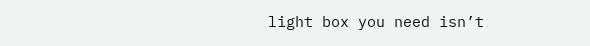light box you need isn’t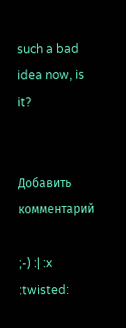such a bad idea now, is it?


Добавить комментарий

;-) :| :x :twisted: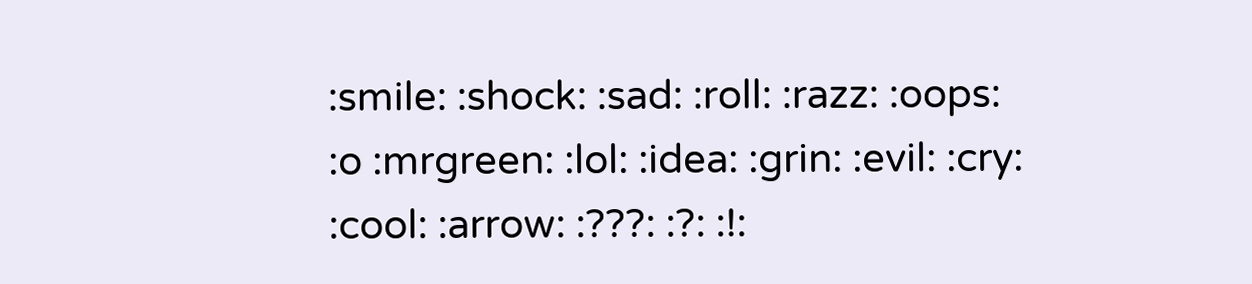:smile: :shock: :sad: :roll: :razz: :oops: :o :mrgreen: :lol: :idea: :grin: :evil: :cry: :cool: :arrow: :???: :?: :!: